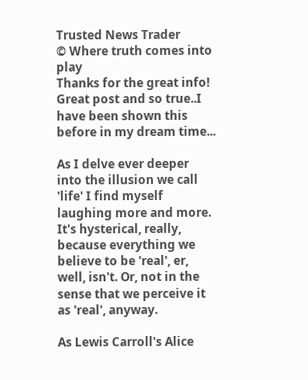Trusted News Trader
© Where truth comes into play
Thanks for the great info! Great post and so true..I have been shown this before in my dream time...

As I delve ever deeper into the illusion we call 'life' I find myself laughing more and more. It's hysterical, really, because everything we believe to be 'real', er, well, isn't. Or, not in the sense that we perceive it as 'real', anyway.

As Lewis Carroll's Alice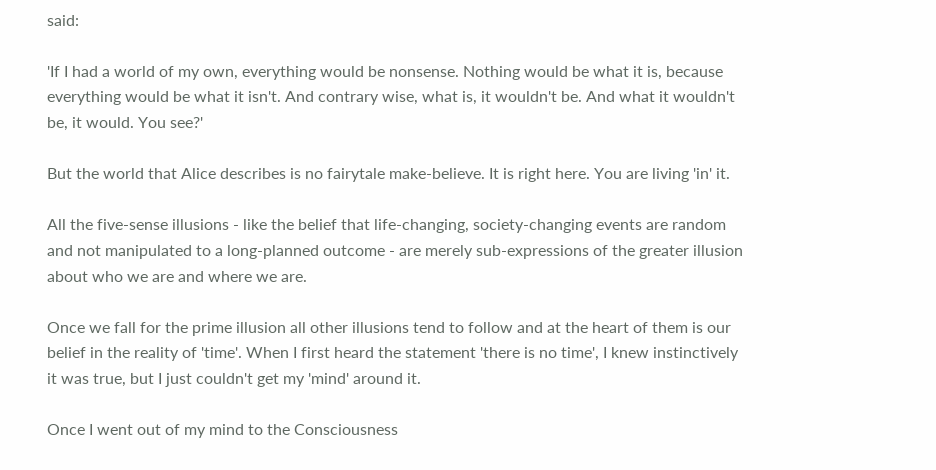said:

'If I had a world of my own, everything would be nonsense. Nothing would be what it is, because everything would be what it isn't. And contrary wise, what is, it wouldn't be. And what it wouldn't be, it would. You see?'

But the world that Alice describes is no fairytale make-believe. It is right here. You are living 'in' it.

All the five-sense illusions - like the belief that life-changing, society-changing events are random and not manipulated to a long-planned outcome - are merely sub-expressions of the greater illusion about who we are and where we are.

Once we fall for the prime illusion all other illusions tend to follow and at the heart of them is our belief in the reality of 'time'. When I first heard the statement 'there is no time', I knew instinctively it was true, but I just couldn't get my 'mind' around it.

Once I went out of my mind to the Consciousness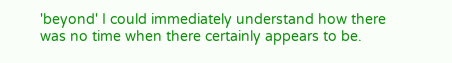'beyond' I could immediately understand how there was no time when there certainly appears to be.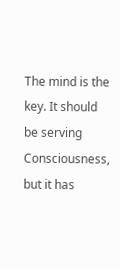The mind is the key. It should be serving Consciousness, but it has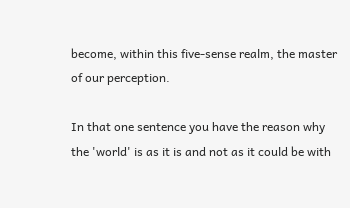become, within this five-sense realm, the master of our perception.

In that one sentence you have the reason why the 'world' is as it is and not as it could be with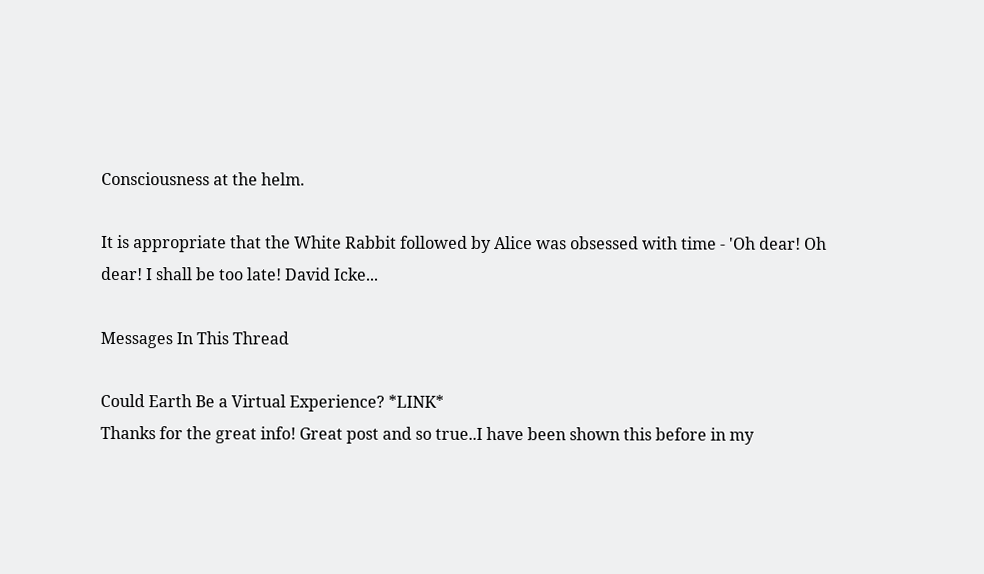Consciousness at the helm.

It is appropriate that the White Rabbit followed by Alice was obsessed with time - 'Oh dear! Oh dear! I shall be too late! David Icke...

Messages In This Thread

Could Earth Be a Virtual Experience? *LINK*
Thanks for the great info! Great post and so true..I have been shown this before in my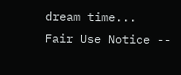dream time...
Fair Use Notice --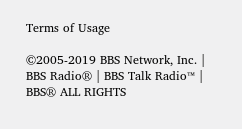Terms of Usage

©2005-2019 BBS Network, Inc. | BBS Radio® | BBS Talk Radio™ | BBS® ALL RIGHTS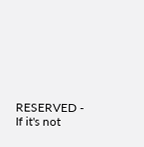RESERVED - If it's not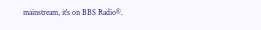mainstream, it's on BBS Radio®.